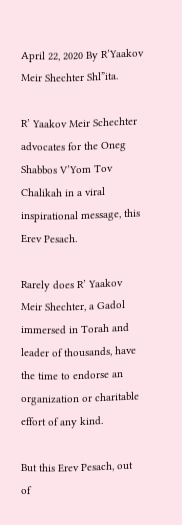April 22, 2020 By R’Yaakov Meir Shechter Shl”ita.

R’ Yaakov Meir Schechter advocates for the Oneg Shabbos V’Yom Tov Chalikah in a viral inspirational message, this Erev Pesach.

Rarely does R’ Yaakov Meir Shechter, a Gadol immersed in Torah and leader of thousands, have the time to endorse an organization or charitable effort of any kind.

But this Erev Pesach, out of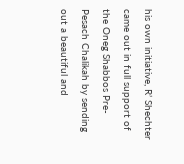his own initiative, R’ Shechter came out in full support of the Oneg Shabbos Pre-Pesach Chalikah by sending out a beautiful and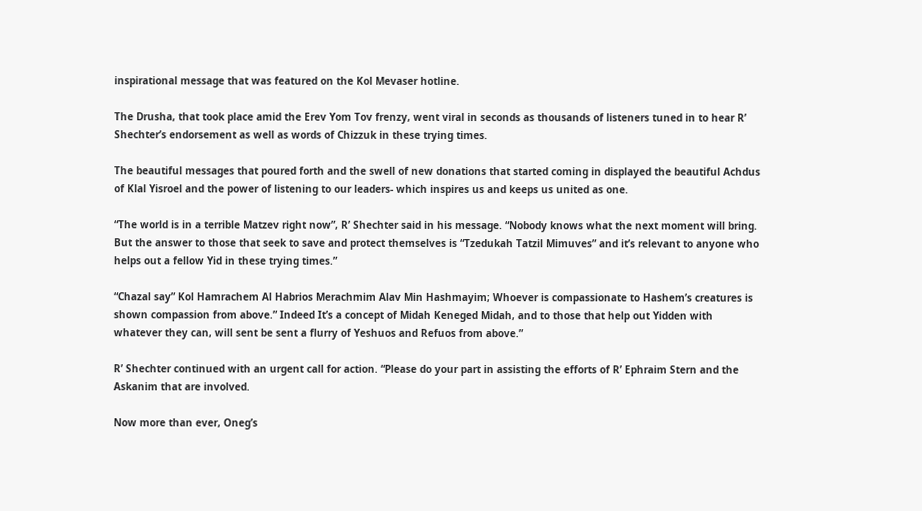inspirational message that was featured on the Kol Mevaser hotline.

The Drusha, that took place amid the Erev Yom Tov frenzy, went viral in seconds as thousands of listeners tuned in to hear R’ Shechter’s endorsement as well as words of Chizzuk in these trying times.

The beautiful messages that poured forth and the swell of new donations that started coming in displayed the beautiful Achdus of Klal Yisroel and the power of listening to our leaders- which inspires us and keeps us united as one.

“The world is in a terrible Matzev right now”, R’ Shechter said in his message. “Nobody knows what the next moment will bring. But the answer to those that seek to save and protect themselves is “Tzedukah Tatzil Mimuves” and it’s relevant to anyone who helps out a fellow Yid in these trying times.”

“Chazal say” Kol Hamrachem Al Habrios Merachmim Alav Min Hashmayim; Whoever is compassionate to Hashem’s creatures is shown compassion from above.” Indeed It’s a concept of Midah Keneged Midah, and to those that help out Yidden with whatever they can, will sent be sent a flurry of Yeshuos and Refuos from above.”

R’ Shechter continued with an urgent call for action. “Please do your part in assisting the efforts of R’ Ephraim Stern and the Askanim that are involved.

Now more than ever, Oneg’s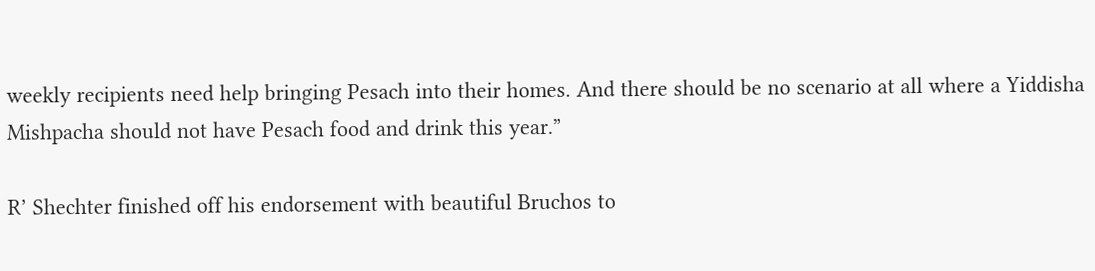weekly recipients need help bringing Pesach into their homes. And there should be no scenario at all where a Yiddisha Mishpacha should not have Pesach food and drink this year.”

R’ Shechter finished off his endorsement with beautiful Bruchos to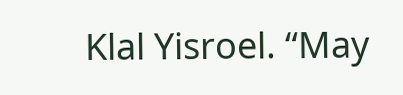Klal Yisroel. “May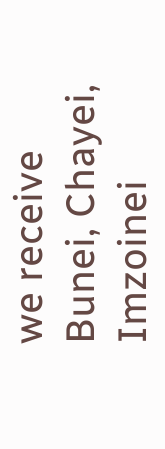we receive Bunei, Chayei, Imzoinei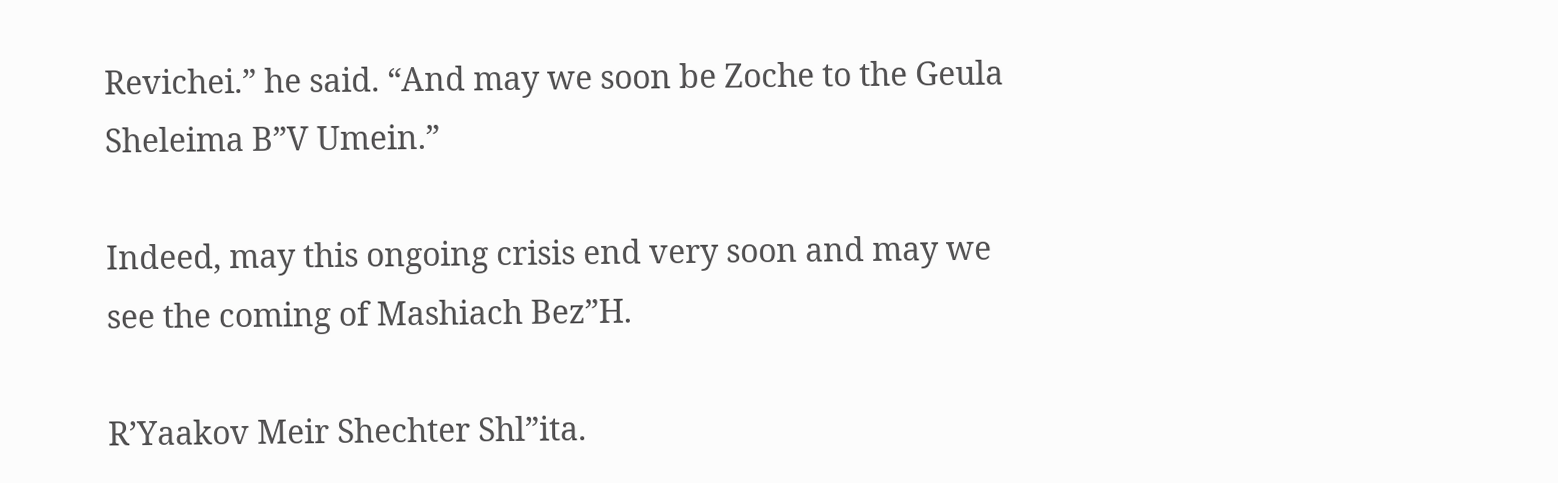Revichei.” he said. “And may we soon be Zoche to the Geula Sheleima B”V Umein.”

Indeed, may this ongoing crisis end very soon and may we see the coming of Mashiach Bez”H.

R’Yaakov Meir Shechter Shl”ita.